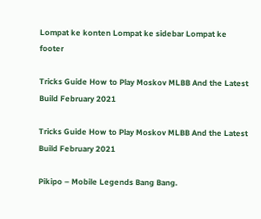Lompat ke konten Lompat ke sidebar Lompat ke footer

Tricks Guide How to Play Moskov MLBB And the Latest Build February 2021

Tricks Guide How to Play Moskov MLBB And the Latest Build February 2021

Pikipo – Mobile Legends Bang Bang.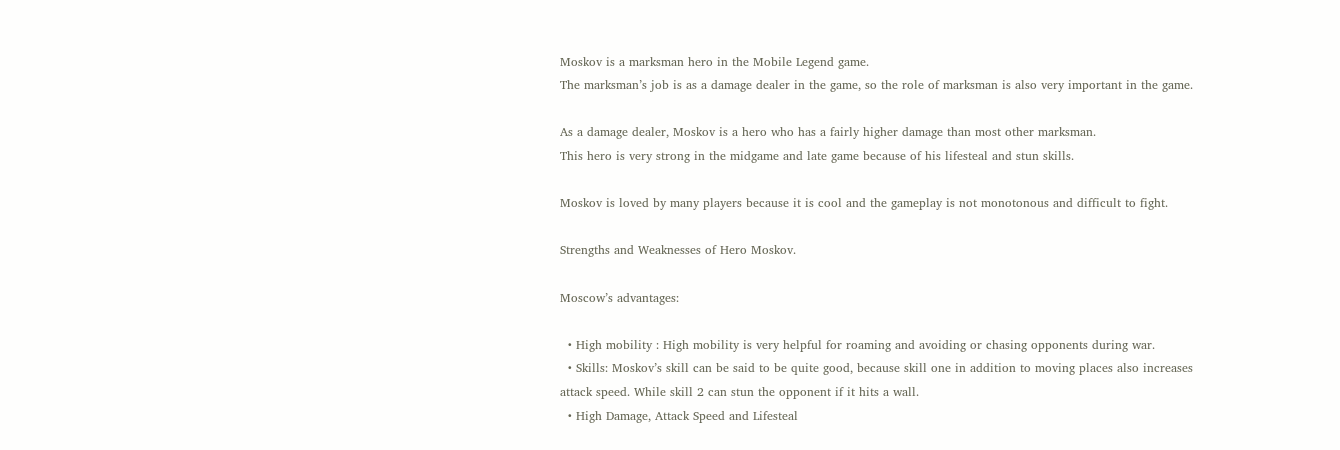Moskov is a marksman hero in the Mobile Legend game.
The marksman’s job is as a damage dealer in the game, so the role of marksman is also very important in the game.

As a damage dealer, Moskov is a hero who has a fairly higher damage than most other marksman.
This hero is very strong in the midgame and late game because of his lifesteal and stun skills.

Moskov is loved by many players because it is cool and the gameplay is not monotonous and difficult to fight.

Strengths and Weaknesses of Hero Moskov.

Moscow’s advantages:

  • High mobility : High mobility is very helpful for roaming and avoiding or chasing opponents during war.
  • Skills: Moskov’s skill can be said to be quite good, because skill one in addition to moving places also increases attack speed. While skill 2 can stun the opponent if it hits a wall.
  • High Damage, Attack Speed and Lifesteal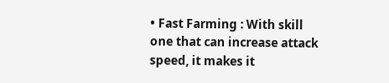• Fast Farming : With skill one that can increase attack speed, it makes it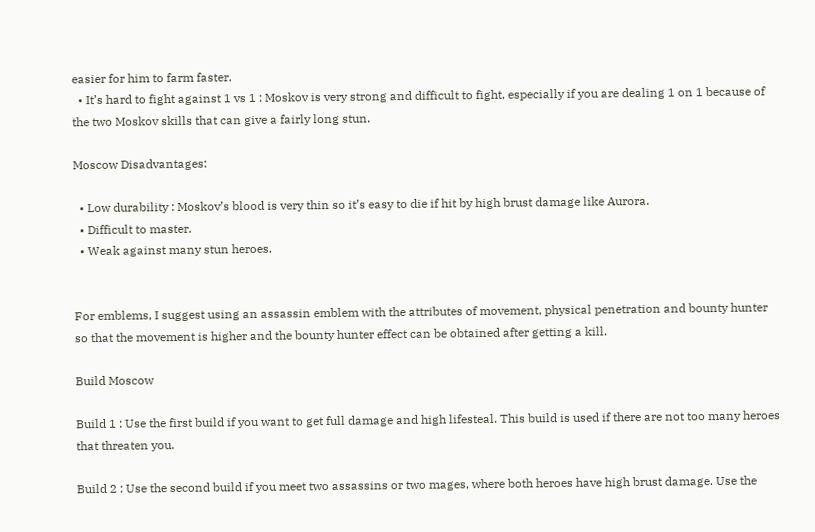easier for him to farm faster.
  • It’s hard to fight against 1 vs 1 : Moskov is very strong and difficult to fight, especially if you are dealing 1 on 1 because of the two Moskov skills that can give a fairly long stun.

Moscow Disadvantages:

  • Low durability : Moskov’s blood is very thin so it’s easy to die if hit by high brust damage like Aurora.
  • Difficult to master.
  • Weak against many stun heroes.


For emblems, I suggest using an assassin emblem with the attributes of movement, physical penetration and bounty hunter so that the movement is higher and the bounty hunter effect can be obtained after getting a kill.

Build Moscow

Build 1 : Use the first build if you want to get full damage and high lifesteal. This build is used if there are not too many heroes that threaten you.

Build 2 : Use the second build if you meet two assassins or two mages, where both heroes have high brust damage. Use the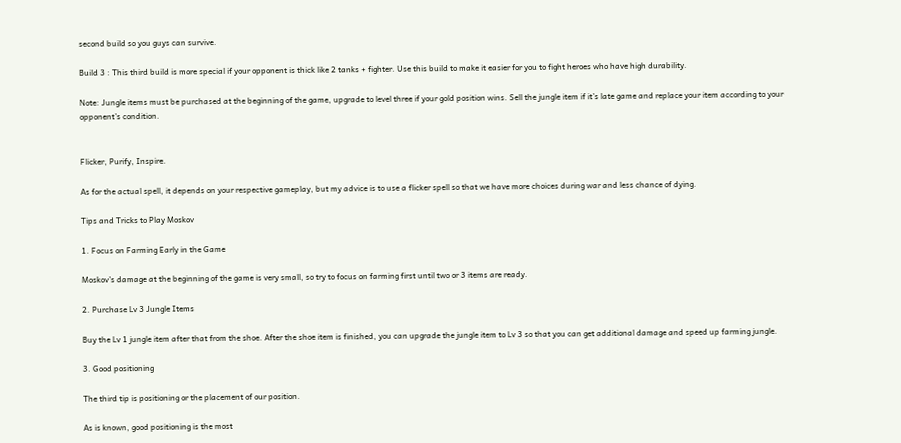second build so you guys can survive.

Build 3 : This third build is more special if your opponent is thick like 2 tanks + fighter. Use this build to make it easier for you to fight heroes who have high durability.

Note: Jungle items must be purchased at the beginning of the game, upgrade to level three if your gold position wins. Sell the jungle item if it’s late game and replace your item according to your opponent’s condition.


Flicker, Purify, Inspire.

As for the actual spell, it depends on your respective gameplay, but my advice is to use a flicker spell so that we have more choices during war and less chance of dying.

Tips and Tricks to Play Moskov

1. Focus on Farming Early in the Game

Moskov’s damage at the beginning of the game is very small, so try to focus on farming first until two or 3 items are ready.

2. Purchase Lv 3 Jungle Items

Buy the Lv 1 jungle item after that from the shoe. After the shoe item is finished, you can upgrade the jungle item to Lv 3 so that you can get additional damage and speed up farming jungle.

3. Good positioning

The third tip is positioning or the placement of our position.

As is known, good positioning is the most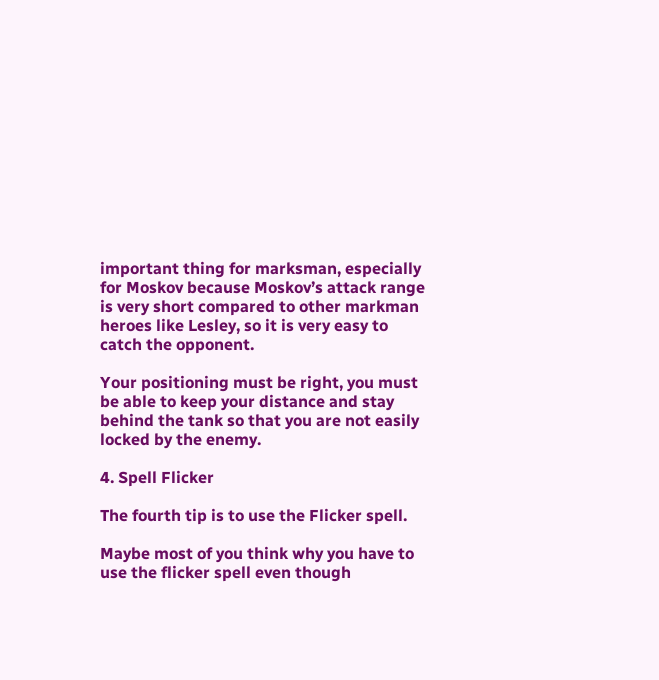important thing for marksman, especially for Moskov because Moskov’s attack range is very short compared to other markman heroes like Lesley, so it is very easy to catch the opponent.

Your positioning must be right, you must be able to keep your distance and stay behind the tank so that you are not easily locked by the enemy.

4. Spell Flicker

The fourth tip is to use the Flicker spell.

Maybe most of you think why you have to use the flicker spell even though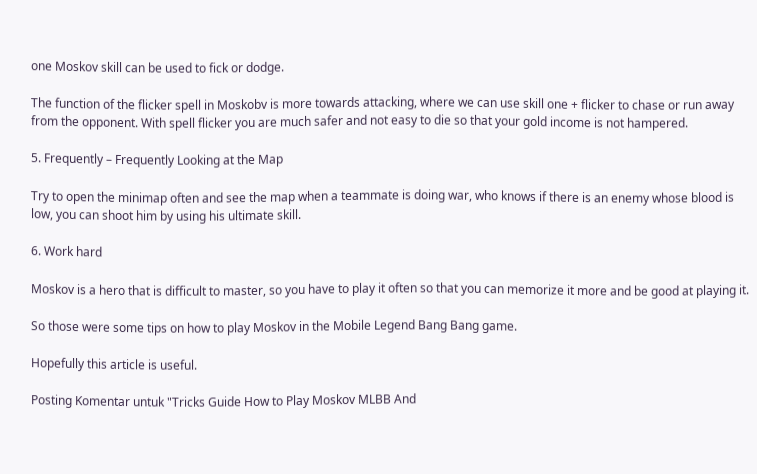one Moskov skill can be used to fick or dodge.

The function of the flicker spell in Moskobv is more towards attacking, where we can use skill one + flicker to chase or run away from the opponent. With spell flicker you are much safer and not easy to die so that your gold income is not hampered.

5. Frequently – Frequently Looking at the Map

Try to open the minimap often and see the map when a teammate is doing war, who knows if there is an enemy whose blood is low, you can shoot him by using his ultimate skill.

6. Work hard

Moskov is a hero that is difficult to master, so you have to play it often so that you can memorize it more and be good at playing it.

So those were some tips on how to play Moskov in the Mobile Legend Bang Bang game.

Hopefully this article is useful.

Posting Komentar untuk "Tricks Guide How to Play Moskov MLBB And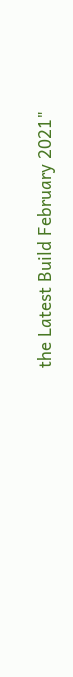the Latest Build February 2021"